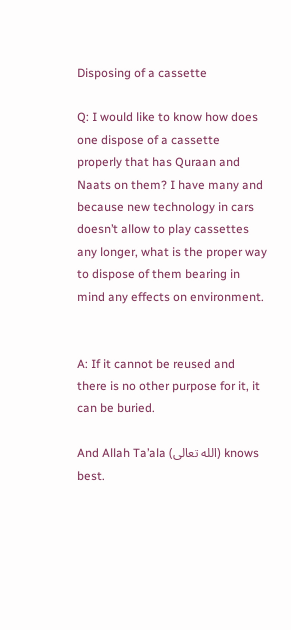Disposing of a cassette

Q: I would like to know how does one dispose of a cassette properly that has Quraan and Naats on them? I have many and because new technology in cars doesn’t allow to play cassettes any longer, what is the proper way to dispose of them bearing in mind any effects on environment.


A: If it cannot be reused and there is no other purpose for it, it can be buried.

And Allah Ta’ala (الله تعالى) knows best.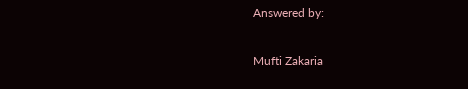Answered by:

Mufti Zakaria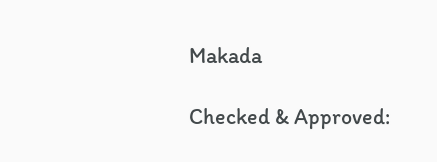Makada

Checked & Approved: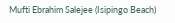Mufti Ebrahim Salejee (Isipingo Beach)